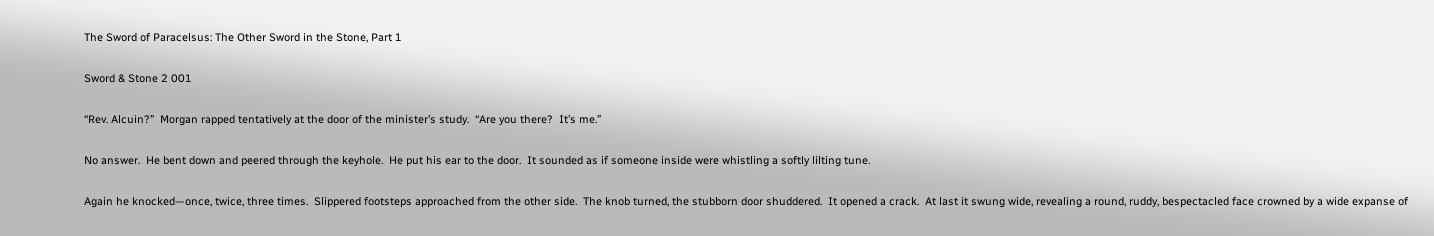The Sword of Paracelsus: The Other Sword in the Stone, Part 1

Sword & Stone 2 001

“Rev. Alcuin?”  Morgan rapped tentatively at the door of the minister’s study.  “Are you there?  It’s me.”

No answer.  He bent down and peered through the keyhole.  He put his ear to the door.  It sounded as if someone inside were whistling a softly lilting tune.

Again he knocked—once, twice, three times.  Slippered footsteps approached from the other side.  The knob turned, the stubborn door shuddered.  It opened a crack.  At last it swung wide, revealing a round, ruddy, bespectacled face crowned by a wide expanse of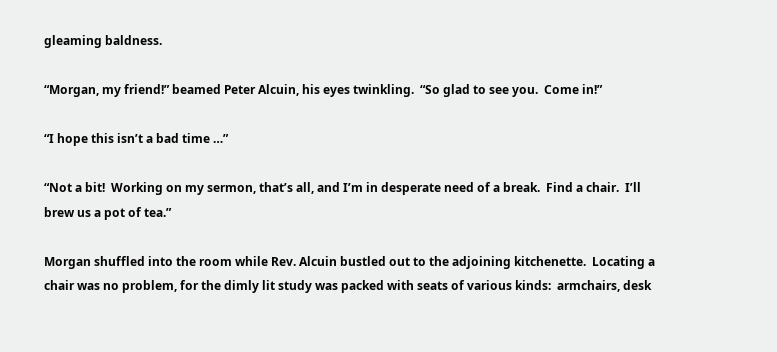gleaming baldness.

“Morgan, my friend!” beamed Peter Alcuin, his eyes twinkling.  “So glad to see you.  Come in!”

“I hope this isn’t a bad time …”

“Not a bit!  Working on my sermon, that’s all, and I’m in desperate need of a break.  Find a chair.  I’ll brew us a pot of tea.”

Morgan shuffled into the room while Rev. Alcuin bustled out to the adjoining kitchenette.  Locating a chair was no problem, for the dimly lit study was packed with seats of various kinds:  armchairs, desk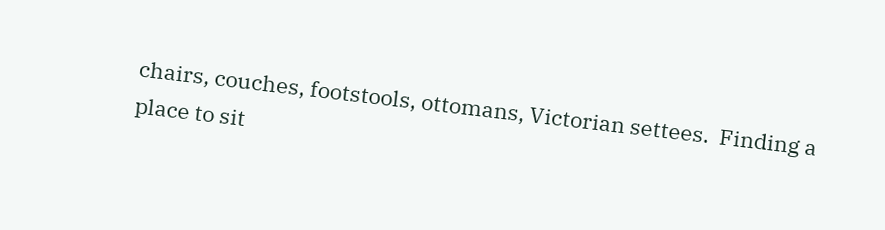chairs, couches, footstools, ottomans, Victorian settees.  Finding a place to sit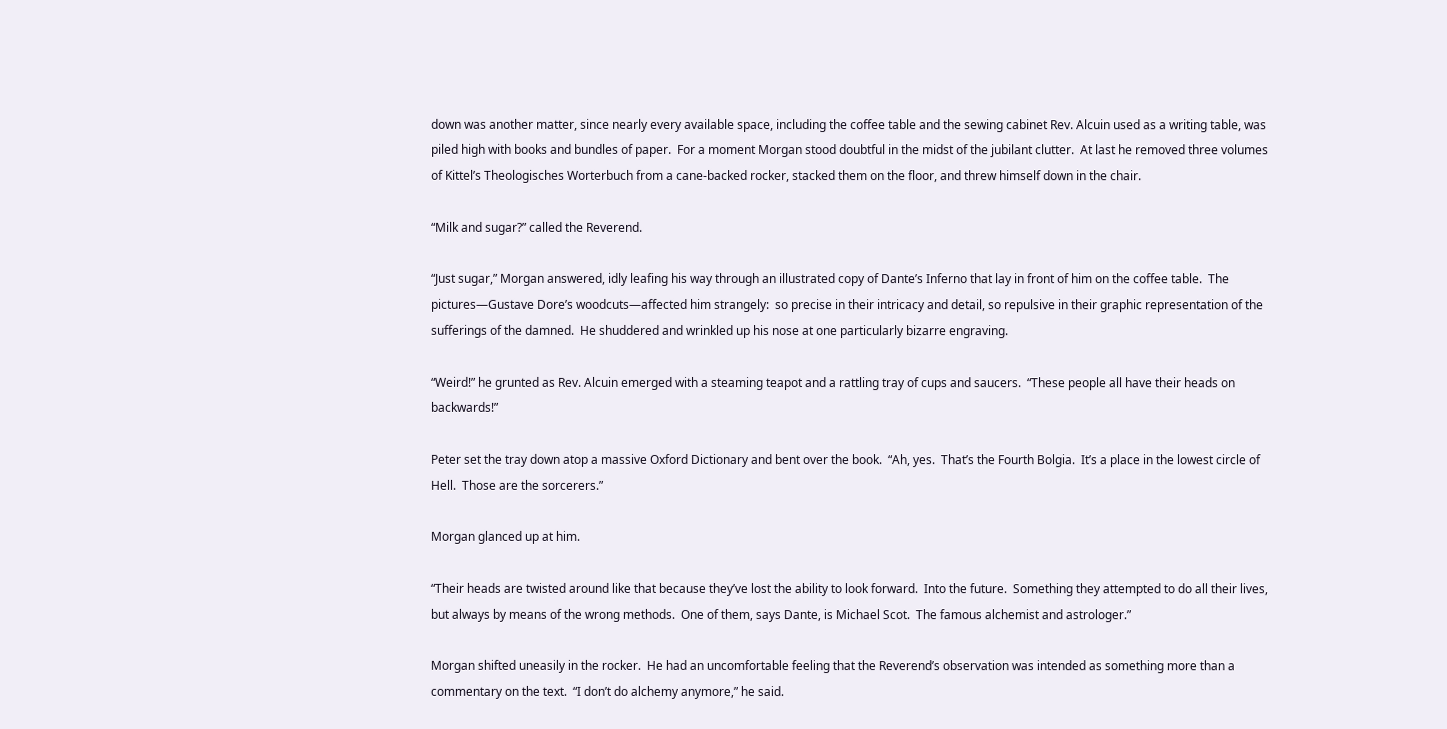down was another matter, since nearly every available space, including the coffee table and the sewing cabinet Rev. Alcuin used as a writing table, was piled high with books and bundles of paper.  For a moment Morgan stood doubtful in the midst of the jubilant clutter.  At last he removed three volumes of Kittel’s Theologisches Worterbuch from a cane-backed rocker, stacked them on the floor, and threw himself down in the chair.

“Milk and sugar?” called the Reverend.

“Just sugar,” Morgan answered, idly leafing his way through an illustrated copy of Dante’s Inferno that lay in front of him on the coffee table.  The pictures—Gustave Dore’s woodcuts—affected him strangely:  so precise in their intricacy and detail, so repulsive in their graphic representation of the sufferings of the damned.  He shuddered and wrinkled up his nose at one particularly bizarre engraving.

“Weird!” he grunted as Rev. Alcuin emerged with a steaming teapot and a rattling tray of cups and saucers.  “These people all have their heads on backwards!”

Peter set the tray down atop a massive Oxford Dictionary and bent over the book.  “Ah, yes.  That’s the Fourth Bolgia.  It’s a place in the lowest circle of Hell.  Those are the sorcerers.”

Morgan glanced up at him.

“Their heads are twisted around like that because they’ve lost the ability to look forward.  Into the future.  Something they attempted to do all their lives, but always by means of the wrong methods.  One of them, says Dante, is Michael Scot.  The famous alchemist and astrologer.”

Morgan shifted uneasily in the rocker.  He had an uncomfortable feeling that the Reverend’s observation was intended as something more than a commentary on the text.  “I don’t do alchemy anymore,” he said.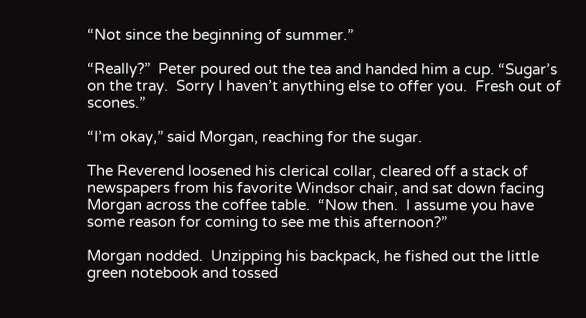“Not since the beginning of summer.”

“Really?”  Peter poured out the tea and handed him a cup. “Sugar’s on the tray.  Sorry I haven’t anything else to offer you.  Fresh out of scones.”

“I’m okay,” said Morgan, reaching for the sugar.

The Reverend loosened his clerical collar, cleared off a stack of newspapers from his favorite Windsor chair, and sat down facing Morgan across the coffee table.  “Now then.  I assume you have some reason for coming to see me this afternoon?”

Morgan nodded.  Unzipping his backpack, he fished out the little green notebook and tossed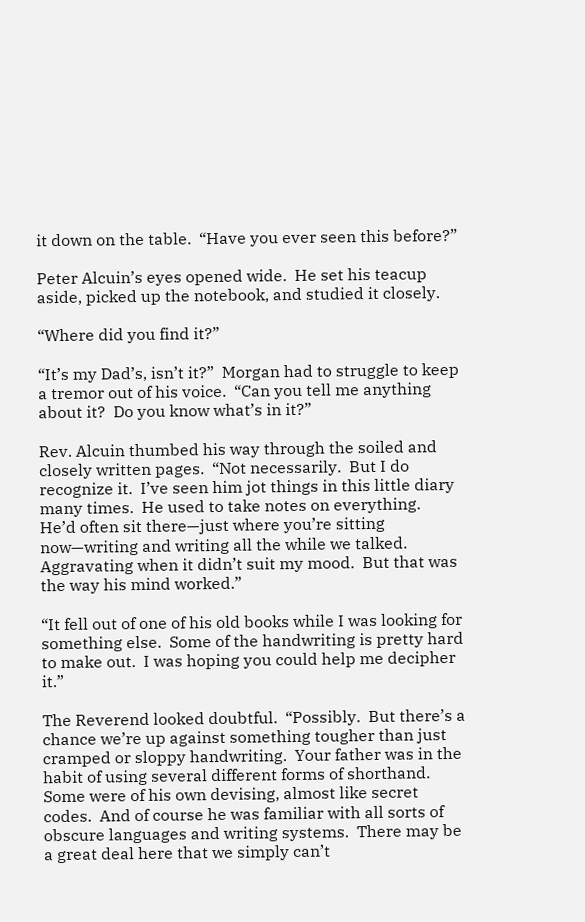it down on the table.  “Have you ever seen this before?”

Peter Alcuin’s eyes opened wide.  He set his teacup aside, picked up the notebook, and studied it closely.

“Where did you find it?”

“It’s my Dad’s, isn’t it?”  Morgan had to struggle to keep a tremor out of his voice.  “Can you tell me anything about it?  Do you know what’s in it?”

Rev. Alcuin thumbed his way through the soiled and closely written pages.  “Not necessarily.  But I do recognize it.  I’ve seen him jot things in this little diary many times.  He used to take notes on everything.  He’d often sit there—just where you’re sitting now—writing and writing all the while we talked.  Aggravating when it didn’t suit my mood.  But that was the way his mind worked.”

“It fell out of one of his old books while I was looking for something else.  Some of the handwriting is pretty hard to make out.  I was hoping you could help me decipher it.”

The Reverend looked doubtful.  “Possibly.  But there’s a chance we’re up against something tougher than just cramped or sloppy handwriting.  Your father was in the habit of using several different forms of shorthand.  Some were of his own devising, almost like secret codes.  And of course he was familiar with all sorts of obscure languages and writing systems.  There may be a great deal here that we simply can’t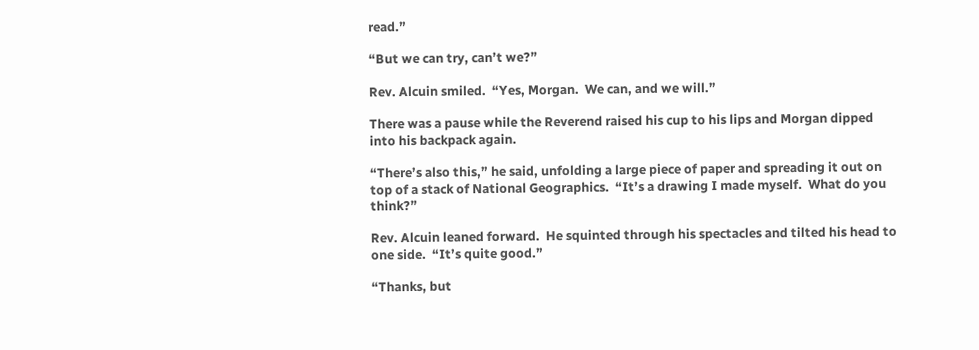read.”

“But we can try, can’t we?”

Rev. Alcuin smiled.  “Yes, Morgan.  We can, and we will.”

There was a pause while the Reverend raised his cup to his lips and Morgan dipped into his backpack again.

“There’s also this,” he said, unfolding a large piece of paper and spreading it out on top of a stack of National Geographics.  “It’s a drawing I made myself.  What do you think?”

Rev. Alcuin leaned forward.  He squinted through his spectacles and tilted his head to one side.  “It’s quite good.”

“Thanks, but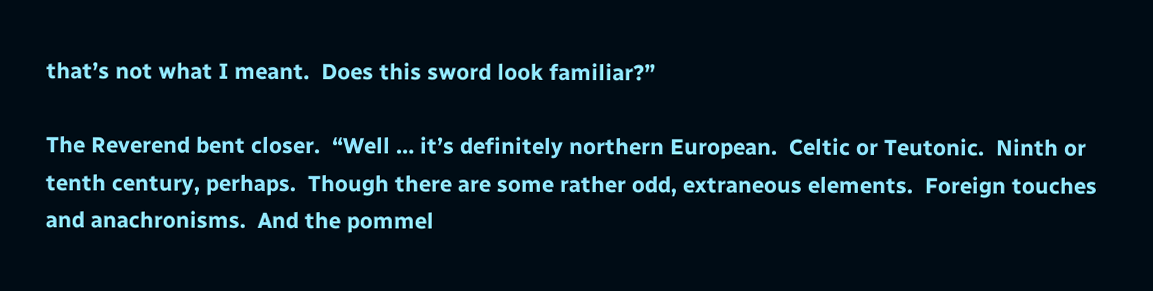that’s not what I meant.  Does this sword look familiar?”

The Reverend bent closer.  “Well … it’s definitely northern European.  Celtic or Teutonic.  Ninth or tenth century, perhaps.  Though there are some rather odd, extraneous elements.  Foreign touches and anachronisms.  And the pommel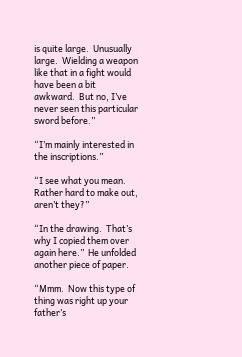is quite large.  Unusually large.  Wielding a weapon like that in a fight would have been a bit awkward.  But no, I’ve never seen this particular sword before.”

“I’m mainly interested in the inscriptions.”

“I see what you mean.  Rather hard to make out, aren’t they?”

“In the drawing.  That’s why I copied them over again here.”  He unfolded another piece of paper.

“Mmm.  Now this type of thing was right up your father’s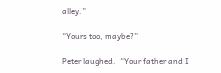alley.”

“Yours too, maybe?”

Peter laughed.  “Your father and I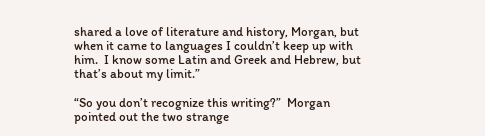shared a love of literature and history, Morgan, but when it came to languages I couldn’t keep up with him.  I know some Latin and Greek and Hebrew, but that’s about my limit.”

“So you don’t recognize this writing?”  Morgan pointed out the two strange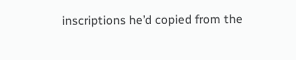inscriptions he’d copied from the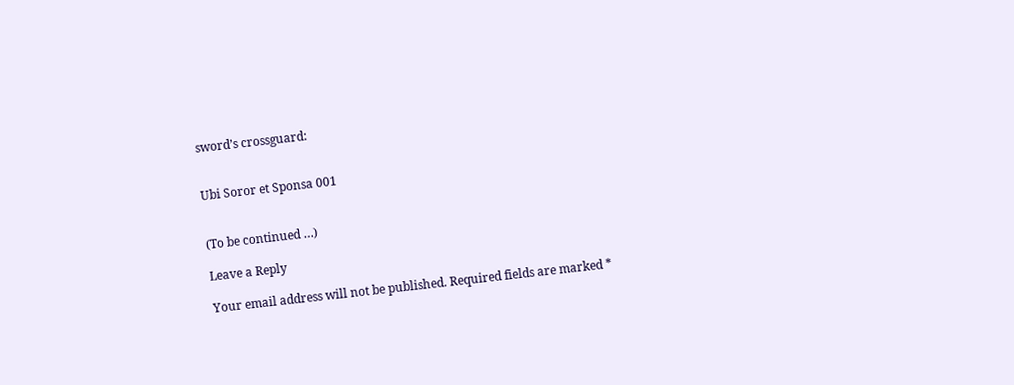sword’s crossguard:


Ubi Soror et Sponsa 001


(To be continued …)

Leave a Reply

Your email address will not be published. Required fields are marked *